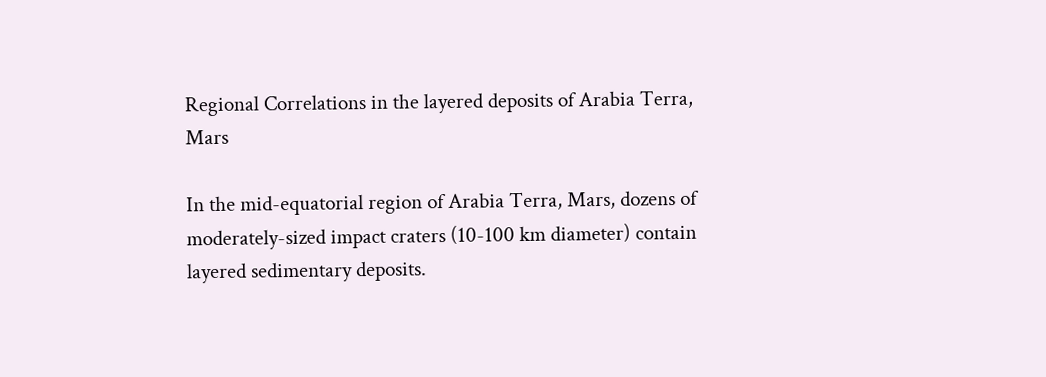Regional Correlations in the layered deposits of Arabia Terra, Mars

In the mid-equatorial region of Arabia Terra, Mars, dozens of moderately-sized impact craters (10-100 km diameter) contain layered sedimentary deposits.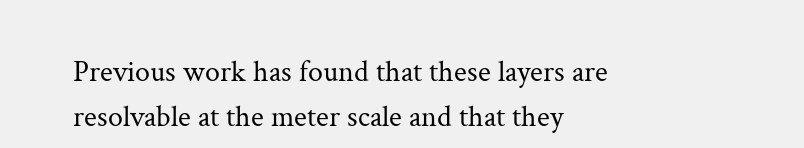Previous work has found that these layers are resolvable at the meter scale and that they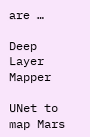are …

Deep Layer Mapper

UNet to map Mars